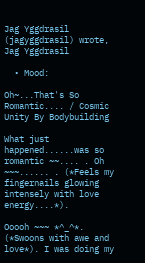Jag Yggdrasil (jagyggdrasil) wrote,
Jag Yggdrasil

  • Mood:

Oh~...That's So Romantic.... / Cosmic Unity By Bodybuilding

What just happened......was so romantic ~~.... . Oh ~~~...... . (*Feels my fingernails glowing intensely with love energy....*).

Ooooh ~~~ *^_^*. (*Swoons with awe and love*). I was doing my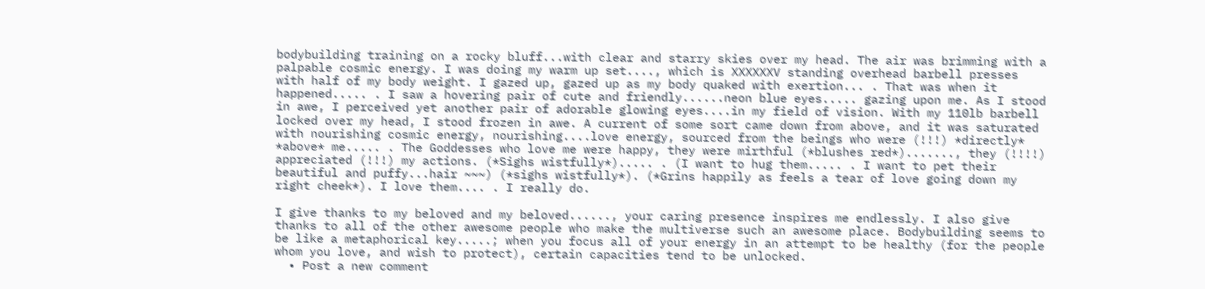bodybuilding training on a rocky bluff...with clear and starry skies over my head. The air was brimming with a palpable cosmic energy. I was doing my warm up set...., which is XXXXXXV standing overhead barbell presses with half of my body weight. I gazed up, gazed up as my body quaked with exertion... . That was when it happened..... . I saw a hovering pair of cute and friendly......neon blue eyes..... gazing upon me. As I stood in awe, I perceived yet another pair of adorable glowing eyes....in my field of vision. With my 110lb barbell locked over my head, I stood frozen in awe. A current of some sort came down from above, and it was saturated with nourishing cosmic energy, nourishing....love energy, sourced from the beings who were (!!!) *directly* *above* me..... . The Goddesses who love me were happy, they were mirthful (*blushes red*)......., they (!!!!) appreciated (!!!) my actions. (*Sighs wistfully*)..... . (I want to hug them..... . I want to pet their beautiful and puffy...hair ~~~) (*sighs wistfully*). (*Grins happily as feels a tear of love going down my right cheek*). I love them.... . I really do.

I give thanks to my beloved and my beloved......, your caring presence inspires me endlessly. I also give thanks to all of the other awesome people who make the multiverse such an awesome place. Bodybuilding seems to be like a metaphorical key.....; when you focus all of your energy in an attempt to be healthy (for the people whom you love, and wish to protect), certain capacities tend to be unlocked.
  • Post a new comment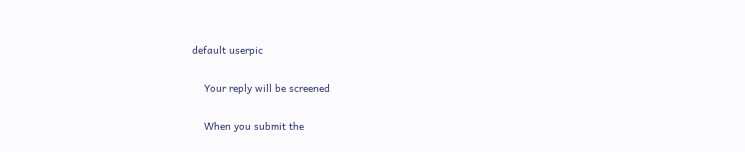default userpic

    Your reply will be screened

    When you submit the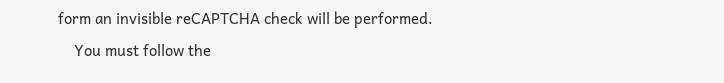form an invisible reCAPTCHA check will be performed.
    You must follow the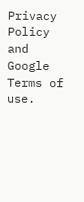Privacy Policy and Google Terms of use.